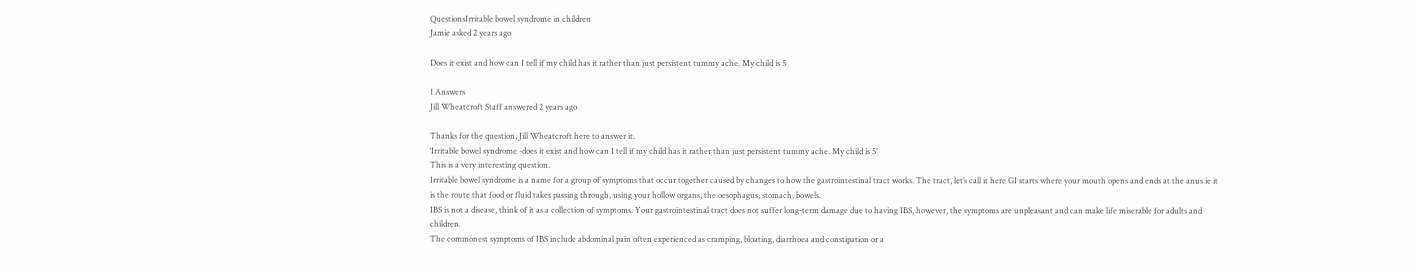QuestionsIrritable bowel syndrome in children
Jamie asked 2 years ago

Does it exist and how can I tell if my child has it rather than just persistent tummy ache. My child is 5

1 Answers
Jill Wheatcroft Staff answered 2 years ago

Thanks for the question, Jill Wheatcroft here to answer it.
‘Irritable bowel syndrome -does it exist and how can I tell if my child has it rather than just persistent tummy ache. My child is 5’
This is a very interesting question.
Irritable bowel syndrome is a name for a group of symptoms that occur together caused by changes to how the gastrointestinal tract works. The tract, let’s call it here GI starts where your mouth opens and ends at the anus ie it is the route that food or fluid takes passing through, using your hollow organs, the oesophagus, stomach, bowels.
IBS is not a disease, think of it as a collection of symptoms. Your gastrointestinal tract does not suffer long-term damage due to having IBS, however, the symptoms are unpleasant and can make life miserable for adults and children.
The commonest symptoms of IBS include abdominal pain often experienced as cramping, bloating, diarrhoea and constipation or a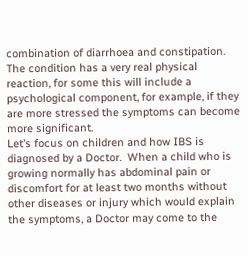combination of diarrhoea and constipation.  The condition has a very real physical reaction, for some this will include a psychological component, for example, if they are more stressed the symptoms can become more significant.
Let’s focus on children and how IBS is diagnosed by a Doctor.  When a child who is growing normally has abdominal pain or discomfort for at least two months without other diseases or injury which would explain the symptoms, a Doctor may come to the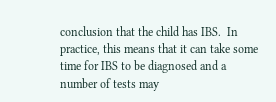conclusion that the child has IBS.  In practice, this means that it can take some time for IBS to be diagnosed and a number of tests may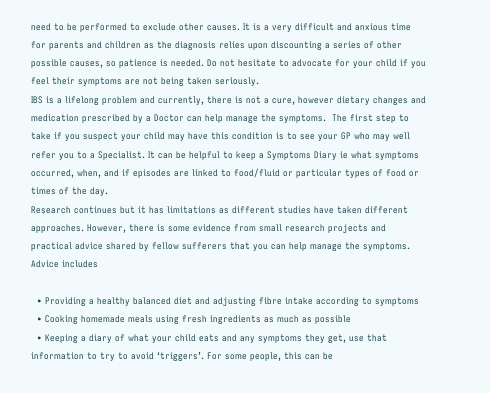need to be performed to exclude other causes. It is a very difficult and anxious time for parents and children as the diagnosis relies upon discounting a series of other possible causes, so patience is needed. Do not hesitate to advocate for your child if you feel their symptoms are not being taken seriously.
IBS is a lifelong problem and currently, there is not a cure, however dietary changes and medication prescribed by a Doctor can help manage the symptoms.  The first step to take if you suspect your child may have this condition is to see your GP who may well refer you to a Specialist. It can be helpful to keep a Symptoms Diary ie what symptoms occurred, when, and if episodes are linked to food/fluid or particular types of food or times of the day.
Research continues but it has limitations as different studies have taken different approaches. However, there is some evidence from small research projects and practical advice shared by fellow sufferers that you can help manage the symptoms. Advice includes

  • Providing a healthy balanced diet and adjusting fibre intake according to symptoms
  • Cooking homemade meals using fresh ingredients as much as possible
  • Keeping a diary of what your child eats and any symptoms they get, use that information to try to avoid ‘triggers’. For some people, this can be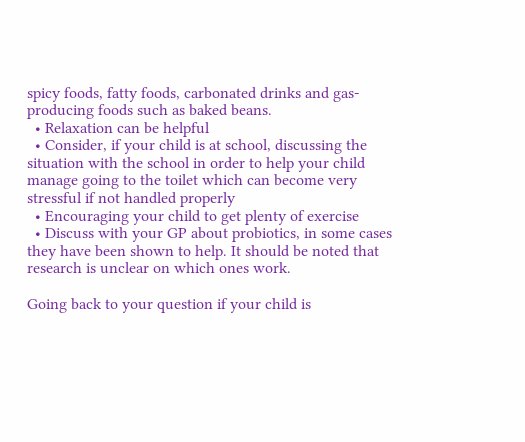spicy foods, fatty foods, carbonated drinks and gas-producing foods such as baked beans.
  • Relaxation can be helpful
  • Consider, if your child is at school, discussing the situation with the school in order to help your child manage going to the toilet which can become very stressful if not handled properly
  • Encouraging your child to get plenty of exercise
  • Discuss with your GP about probiotics, in some cases they have been shown to help. It should be noted that research is unclear on which ones work.

Going back to your question if your child is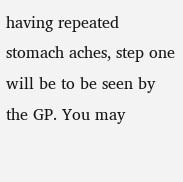having repeated stomach aches, step one will be to be seen by the GP. You may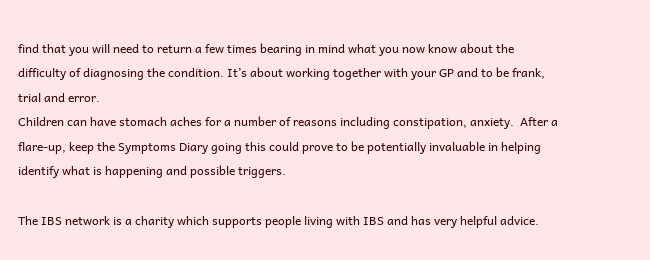find that you will need to return a few times bearing in mind what you now know about the difficulty of diagnosing the condition. It’s about working together with your GP and to be frank, trial and error.
Children can have stomach aches for a number of reasons including constipation, anxiety.  After a flare-up, keep the Symptoms Diary going this could prove to be potentially invaluable in helping identify what is happening and possible triggers.

The IBS network is a charity which supports people living with IBS and has very helpful advice.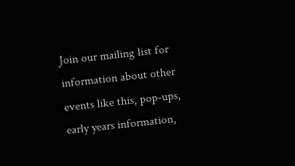Join our mailing list for information about other events like this, pop-ups, early years information,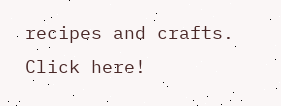recipes and crafts. Click here!